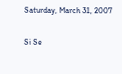Saturday, March 31, 2007

Si Se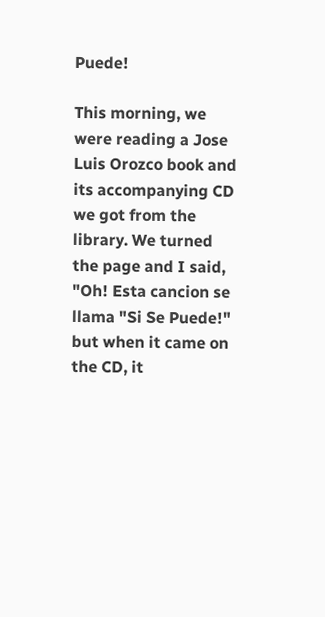Puede!

This morning, we were reading a Jose Luis Orozco book and its accompanying CD we got from the library. We turned the page and I said, "Oh! Esta cancion se llama "Si Se Puede!" but when it came on the CD, it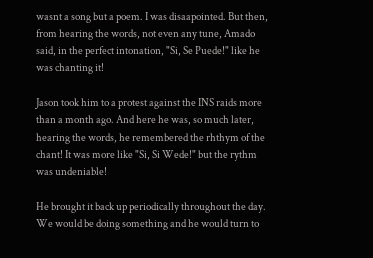wasnt a song but a poem. I was disaapointed. But then, from hearing the words, not even any tune, Amado said, in the perfect intonation, "Si, Se Puede!" like he was chanting it!

Jason took him to a protest against the INS raids more than a month ago. And here he was, so much later, hearing the words, he remembered the rhthym of the chant! It was more like "Si, Si Wede!" but the rythm was undeniable!

He brought it back up periodically throughout the day. We would be doing something and he would turn to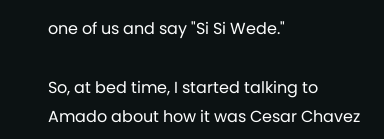one of us and say "Si Si Wede."

So, at bed time, I started talking to Amado about how it was Cesar Chavez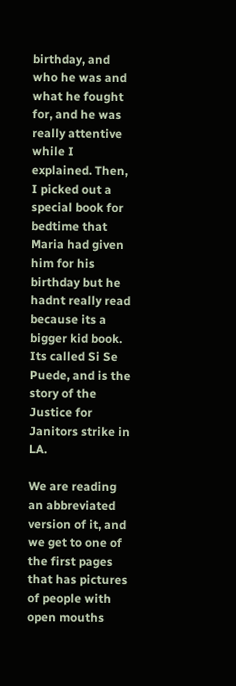birthday, and who he was and what he fought for, and he was really attentive while I explained. Then, I picked out a special book for bedtime that Maria had given him for his birthday but he hadnt really read because its a bigger kid book. Its called Si Se Puede, and is the story of the Justice for Janitors strike in LA.

We are reading an abbreviated version of it, and we get to one of the first pages that has pictures of people with open mouths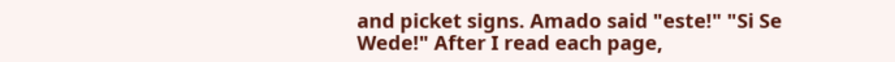and picket signs. Amado said "este!" "Si Se Wede!" After I read each page,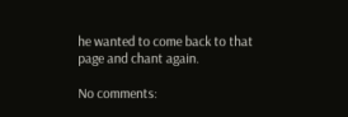he wanted to come back to that page and chant again.

No comments: